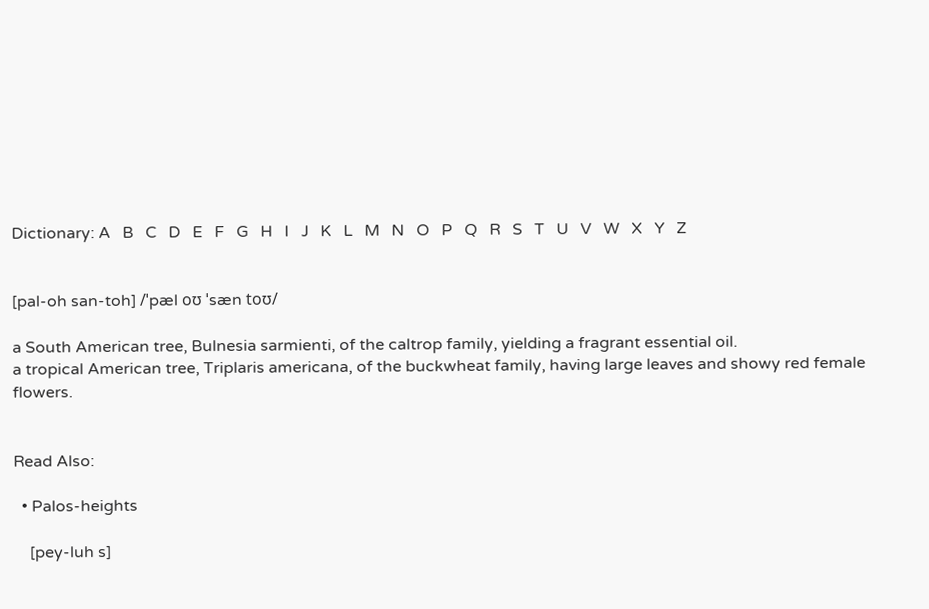Dictionary: A   B   C   D   E   F   G   H   I   J   K   L   M   N   O   P   Q   R   S   T   U   V   W   X   Y   Z


[pal-oh san-toh] /ˈpæl oʊ ˈsæn toʊ/

a South American tree, Bulnesia sarmienti, of the caltrop family, yielding a fragrant essential oil.
a tropical American tree, Triplaris americana, of the buckwheat family, having large leaves and showy red female flowers.


Read Also:

  • Palos-heights

    [pey-luh s]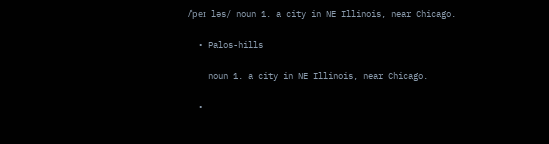/ˈpeɪ ləs/ noun 1. a city in NE Illinois, near Chicago.

  • Palos-hills

    noun 1. a city in NE Illinois, near Chicago.

  •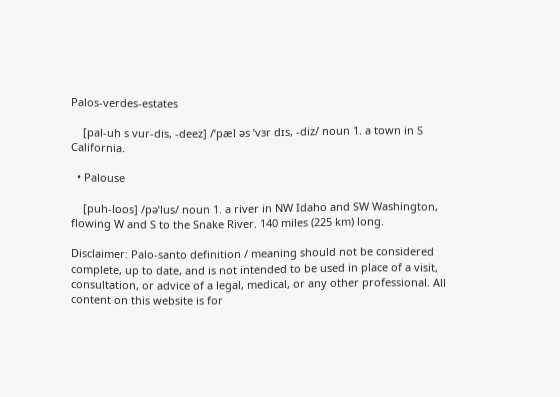Palos-verdes-estates

    [pal-uh s vur-dis, -deez] /ˈpæl əs ˈvɜr dɪs, -diz/ noun 1. a town in S California.

  • Palouse

    [puh-loos] /pəˈlus/ noun 1. a river in NW Idaho and SW Washington, flowing W and S to the Snake River. 140 miles (225 km) long.

Disclaimer: Palo-santo definition / meaning should not be considered complete, up to date, and is not intended to be used in place of a visit, consultation, or advice of a legal, medical, or any other professional. All content on this website is for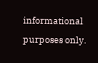informational purposes only.